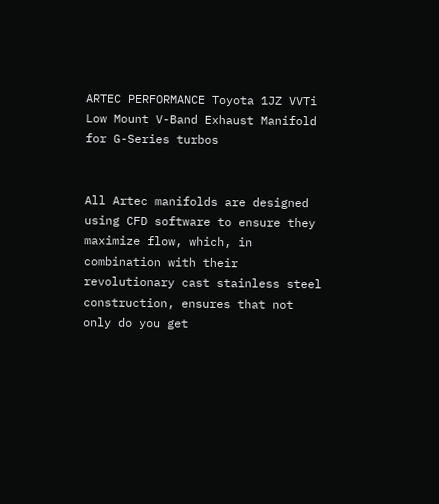ARTEC PERFORMANCE Toyota 1JZ VVTi Low Mount V-Band Exhaust Manifold for G-Series turbos


All Artec manifolds are designed using CFD software to ensure they maximize flow, which, in combination with their revolutionary cast stainless steel construction, ensures that not only do you get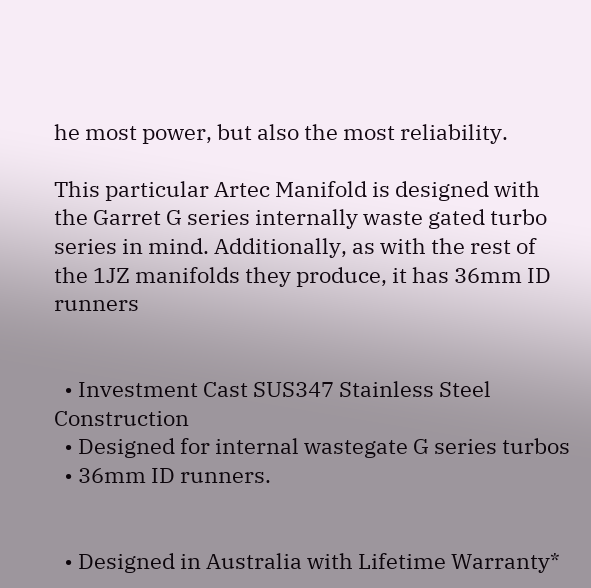he most power, but also the most reliability.

This particular Artec Manifold is designed with the Garret G series internally waste gated turbo series in mind. Additionally, as with the rest of the 1JZ manifolds they produce, it has 36mm ID runners


  • Investment Cast SUS347 Stainless Steel Construction
  • Designed for internal wastegate G series turbos
  • 36mm ID runners.


  • Designed in Australia with Lifetime Warranty*